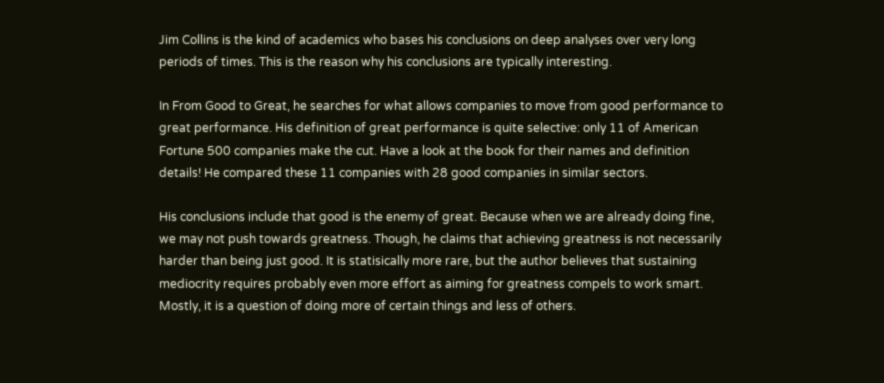Jim Collins is the kind of academics who bases his conclusions on deep analyses over very long periods of times. This is the reason why his conclusions are typically interesting.

In From Good to Great, he searches for what allows companies to move from good performance to great performance. His definition of great performance is quite selective: only 11 of American Fortune 500 companies make the cut. Have a look at the book for their names and definition details! He compared these 11 companies with 28 good companies in similar sectors.

His conclusions include that good is the enemy of great. Because when we are already doing fine, we may not push towards greatness. Though, he claims that achieving greatness is not necessarily harder than being just good. It is statisically more rare, but the author believes that sustaining mediocrity requires probably even more effort as aiming for greatness compels to work smart. Mostly, it is a question of doing more of certain things and less of others.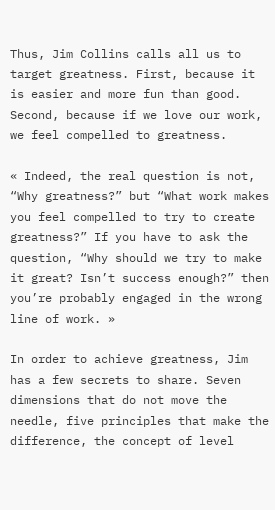Thus, Jim Collins calls all us to target greatness. First, because it is easier and more fun than good. Second, because if we love our work, we feel compelled to greatness.

« Indeed, the real question is not, “Why greatness?” but “What work makes you feel compelled to try to create greatness?” If you have to ask the question, “Why should we try to make it great? Isn’t success enough?” then you’re probably engaged in the wrong line of work. »

In order to achieve greatness, Jim has a few secrets to share. Seven dimensions that do not move the needle, five principles that make the difference, the concept of level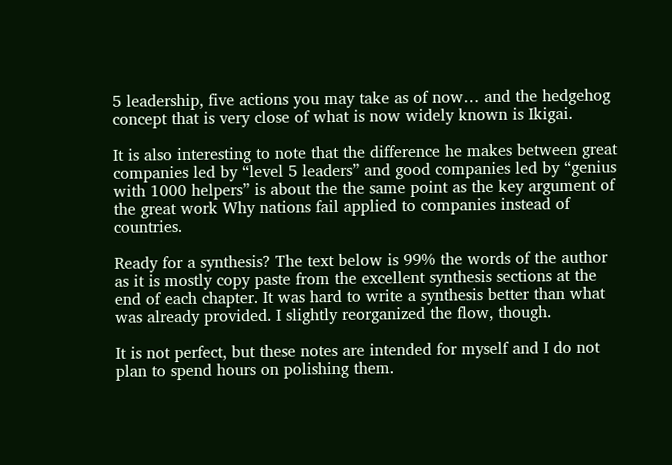5 leadership, five actions you may take as of now… and the hedgehog concept that is very close of what is now widely known is Ikigai.

It is also interesting to note that the difference he makes between great companies led by “level 5 leaders” and good companies led by “genius with 1000 helpers” is about the the same point as the key argument of the great work Why nations fail applied to companies instead of countries.

Ready for a synthesis? The text below is 99% the words of the author as it is mostly copy paste from the excellent synthesis sections at the end of each chapter. It was hard to write a synthesis better than what was already provided. I slightly reorganized the flow, though.

It is not perfect, but these notes are intended for myself and I do not plan to spend hours on polishing them.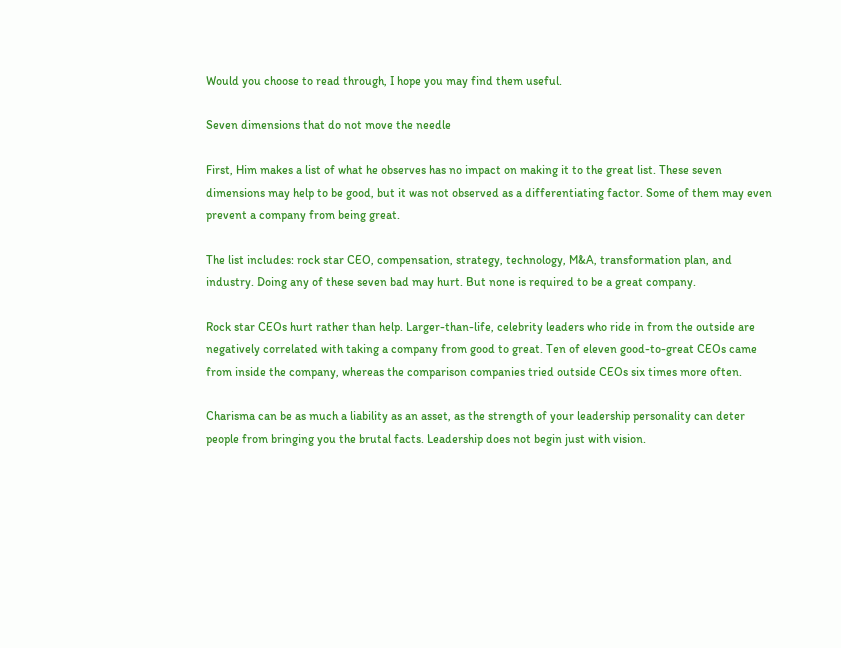Would you choose to read through, I hope you may find them useful.

Seven dimensions that do not move the needle

First, Him makes a list of what he observes has no impact on making it to the great list. These seven dimensions may help to be good, but it was not observed as a differentiating factor. Some of them may even prevent a company from being great.

The list includes: rock star CEO, compensation, strategy, technology, M&A, transformation plan, and industry. Doing any of these seven bad may hurt. But none is required to be a great company.

Rock star CEOs hurt rather than help. Larger-than-life, celebrity leaders who ride in from the outside are negatively correlated with taking a company from good to great. Ten of eleven good-to-great CEOs came from inside the company, whereas the comparison companies tried outside CEOs six times more often.

Charisma can be as much a liability as an asset, as the strength of your leadership personality can deter people from bringing you the brutal facts. Leadership does not begin just with vision.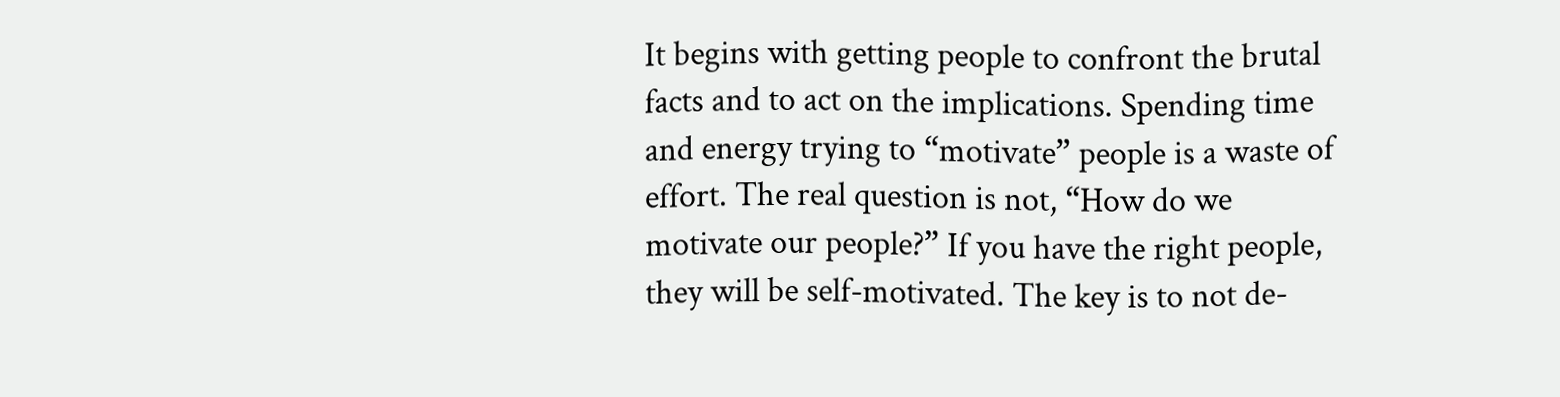It begins with getting people to confront the brutal facts and to act on the implications. Spending time and energy trying to “motivate” people is a waste of effort. The real question is not, “How do we motivate our people?” If you have the right people, they will be self-motivated. The key is to not de-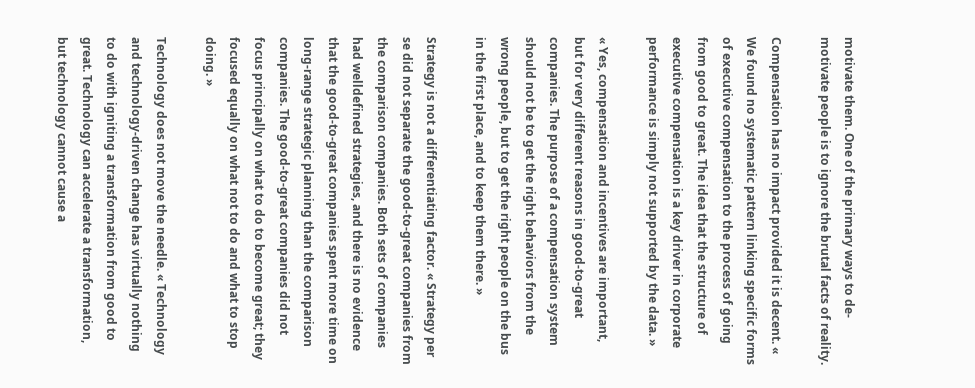motivate them. One of the primary ways to de-motivate people is to ignore the brutal facts of reality.

Compensation has no impact provided it is decent. « We found no systematic pattern linking specific forms of executive compensation to the process of going from good to great. The idea that the structure of executive compensation is a key driver in corporate performance is simply not supported by the data. »

« Yes, compensation and incentives are important, but for very different reasons in good-to-great companies. The purpose of a compensation system should not be to get the right behaviors from the wrong people, but to get the right people on the bus in the first place, and to keep them there. »

Strategy is not a differentiating factor. « Strategy per se did not separate the good-to-great companies from the comparison companies. Both sets of companies had welldefined strategies, and there is no evidence that the good-to-great companies spent more time on long-range strategic planning than the comparison companies. The good-to-great companies did not focus principally on what to do to become great; they focused equally on what not to do and what to stop doing. »

Technology does not move the needle. « Technology and technology-driven change has virtually nothing to do with igniting a transformation from good to great. Technology can accelerate a transformation, but technology cannot cause a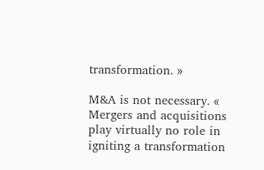transformation. »

M&A is not necessary. « Mergers and acquisitions play virtually no role in igniting a transformation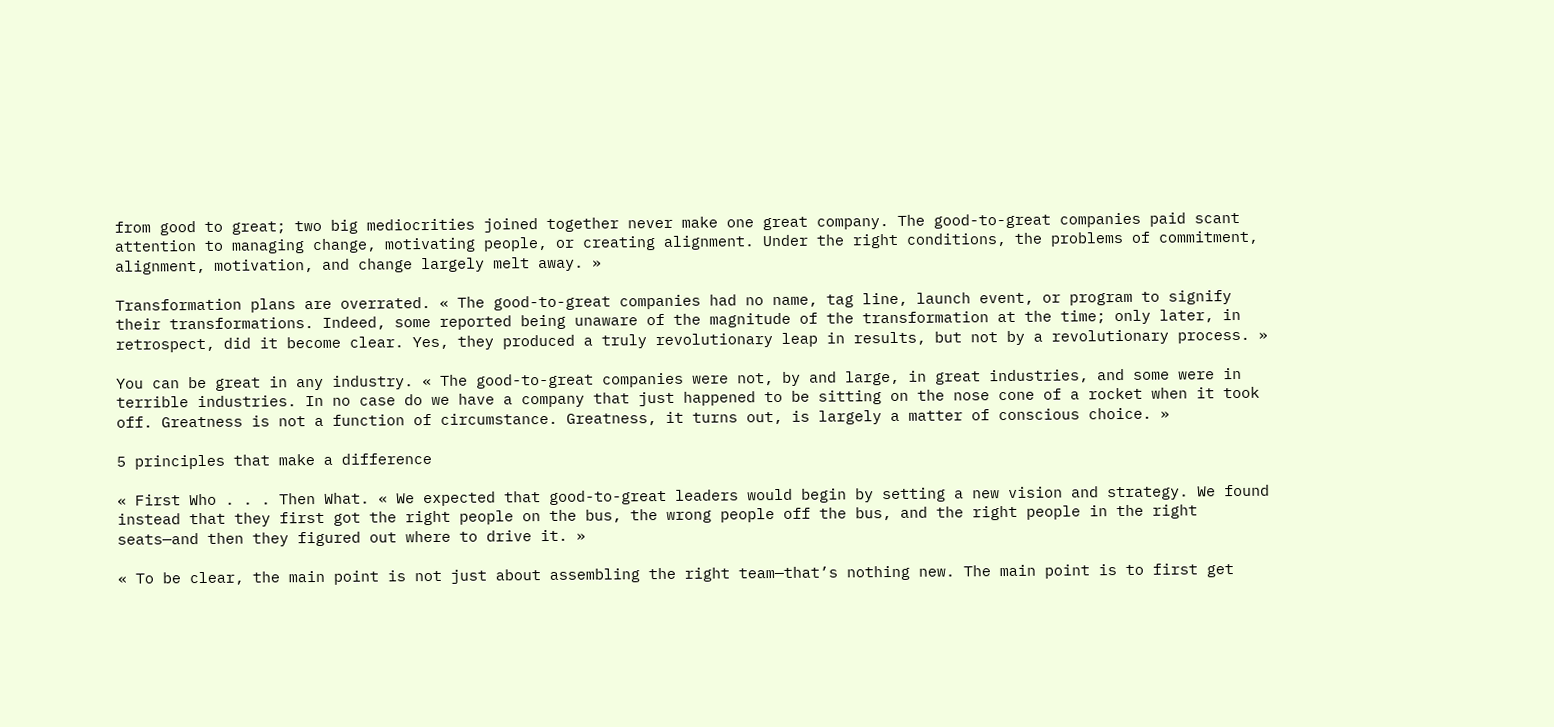from good to great; two big mediocrities joined together never make one great company. The good-to-great companies paid scant attention to managing change, motivating people, or creating alignment. Under the right conditions, the problems of commitment, alignment, motivation, and change largely melt away. »

Transformation plans are overrated. « The good-to-great companies had no name, tag line, launch event, or program to signify their transformations. Indeed, some reported being unaware of the magnitude of the transformation at the time; only later, in retrospect, did it become clear. Yes, they produced a truly revolutionary leap in results, but not by a revolutionary process. »

You can be great in any industry. « The good-to-great companies were not, by and large, in great industries, and some were in terrible industries. In no case do we have a company that just happened to be sitting on the nose cone of a rocket when it took off. Greatness is not a function of circumstance. Greatness, it turns out, is largely a matter of conscious choice. »

5 principles that make a difference

« First Who . . . Then What. « We expected that good-to-great leaders would begin by setting a new vision and strategy. We found instead that they first got the right people on the bus, the wrong people off the bus, and the right people in the right seats—and then they figured out where to drive it. »

« To be clear, the main point is not just about assembling the right team—that’s nothing new. The main point is to first get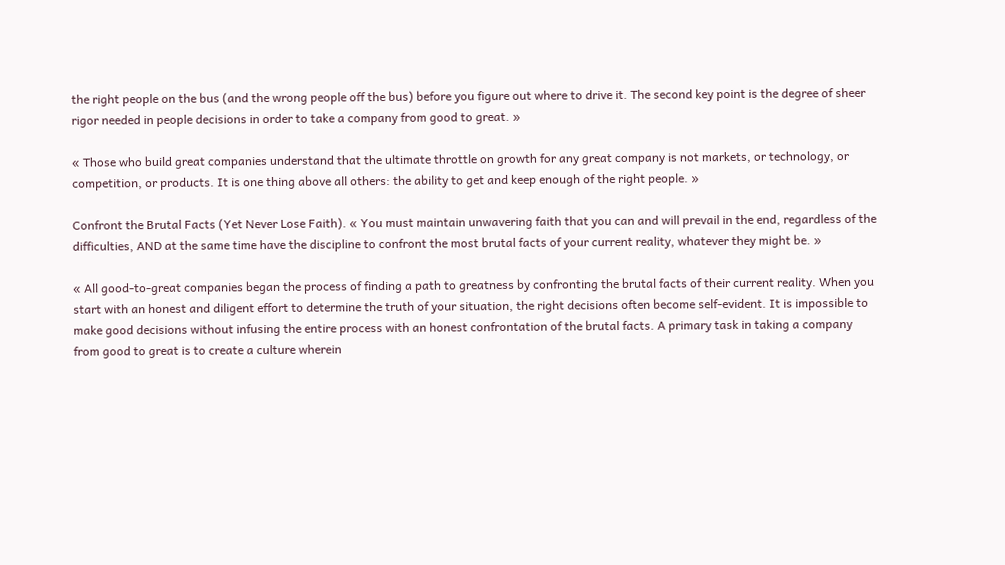the right people on the bus (and the wrong people off the bus) before you figure out where to drive it. The second key point is the degree of sheer rigor needed in people decisions in order to take a company from good to great. »

« Those who build great companies understand that the ultimate throttle on growth for any great company is not markets, or technology, or competition, or products. It is one thing above all others: the ability to get and keep enough of the right people. »

Confront the Brutal Facts (Yet Never Lose Faith). « You must maintain unwavering faith that you can and will prevail in the end, regardless of the difficulties, AND at the same time have the discipline to confront the most brutal facts of your current reality, whatever they might be. »

« All good-to-great companies began the process of finding a path to greatness by confronting the brutal facts of their current reality. When you start with an honest and diligent effort to determine the truth of your situation, the right decisions often become self-evident. It is impossible to make good decisions without infusing the entire process with an honest confrontation of the brutal facts. A primary task in taking a company from good to great is to create a culture wherein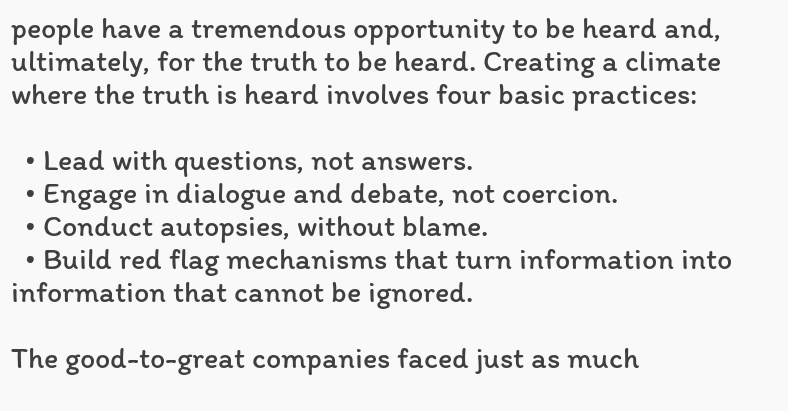people have a tremendous opportunity to be heard and, ultimately, for the truth to be heard. Creating a climate where the truth is heard involves four basic practices:

  • Lead with questions, not answers.
  • Engage in dialogue and debate, not coercion.
  • Conduct autopsies, without blame.
  • Build red flag mechanisms that turn information into information that cannot be ignored.

The good-to-great companies faced just as much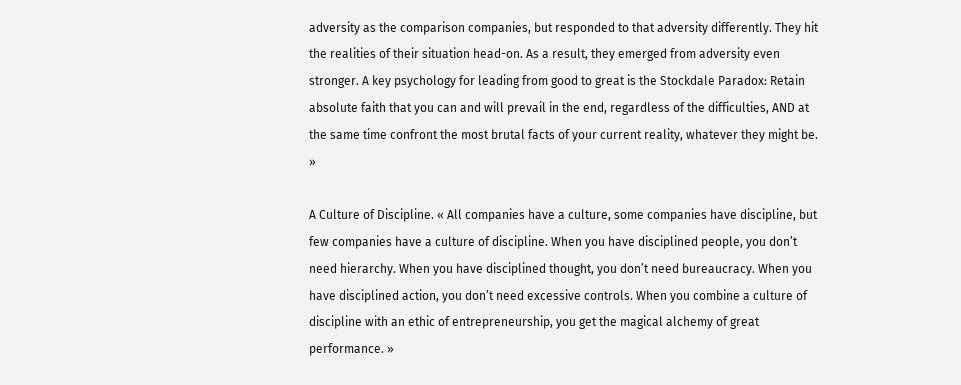adversity as the comparison companies, but responded to that adversity differently. They hit the realities of their situation head-on. As a result, they emerged from adversity even stronger. A key psychology for leading from good to great is the Stockdale Paradox: Retain absolute faith that you can and will prevail in the end, regardless of the difficulties, AND at the same time confront the most brutal facts of your current reality, whatever they might be. »

A Culture of Discipline. « All companies have a culture, some companies have discipline, but few companies have a culture of discipline. When you have disciplined people, you don’t need hierarchy. When you have disciplined thought, you don’t need bureaucracy. When you have disciplined action, you don’t need excessive controls. When you combine a culture of discipline with an ethic of entrepreneurship, you get the magical alchemy of great performance. »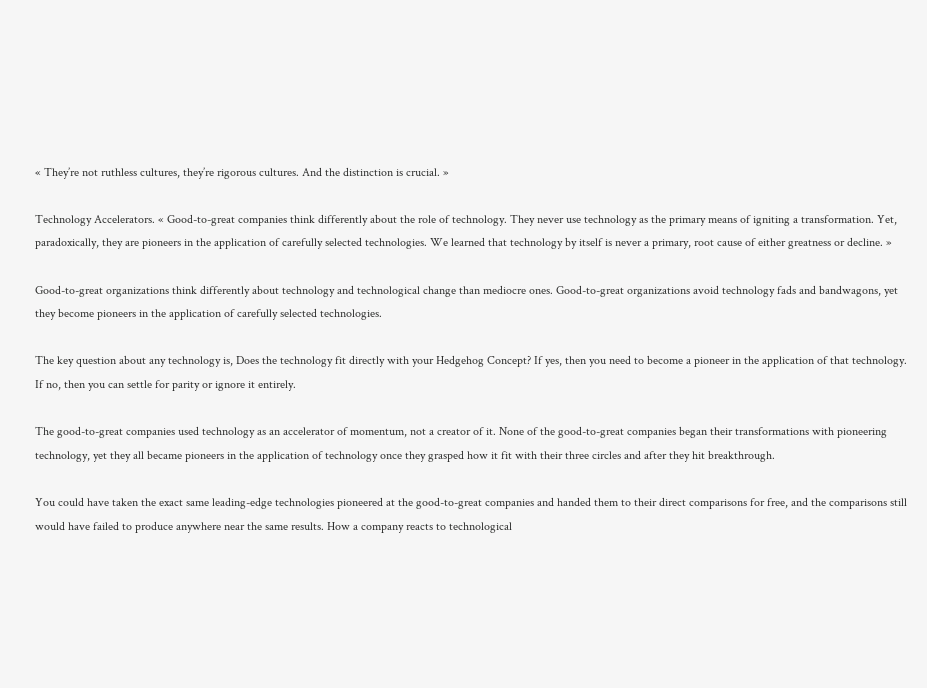« They’re not ruthless cultures, they’re rigorous cultures. And the distinction is crucial. »

Technology Accelerators. « Good-to-great companies think differently about the role of technology. They never use technology as the primary means of igniting a transformation. Yet, paradoxically, they are pioneers in the application of carefully selected technologies. We learned that technology by itself is never a primary, root cause of either greatness or decline. »

Good-to-great organizations think differently about technology and technological change than mediocre ones. Good-to-great organizations avoid technology fads and bandwagons, yet they become pioneers in the application of carefully selected technologies.

The key question about any technology is, Does the technology fit directly with your Hedgehog Concept? If yes, then you need to become a pioneer in the application of that technology. If no, then you can settle for parity or ignore it entirely.

The good-to-great companies used technology as an accelerator of momentum, not a creator of it. None of the good-to-great companies began their transformations with pioneering technology, yet they all became pioneers in the application of technology once they grasped how it fit with their three circles and after they hit breakthrough.

You could have taken the exact same leading-edge technologies pioneered at the good-to-great companies and handed them to their direct comparisons for free, and the comparisons still would have failed to produce anywhere near the same results. How a company reacts to technological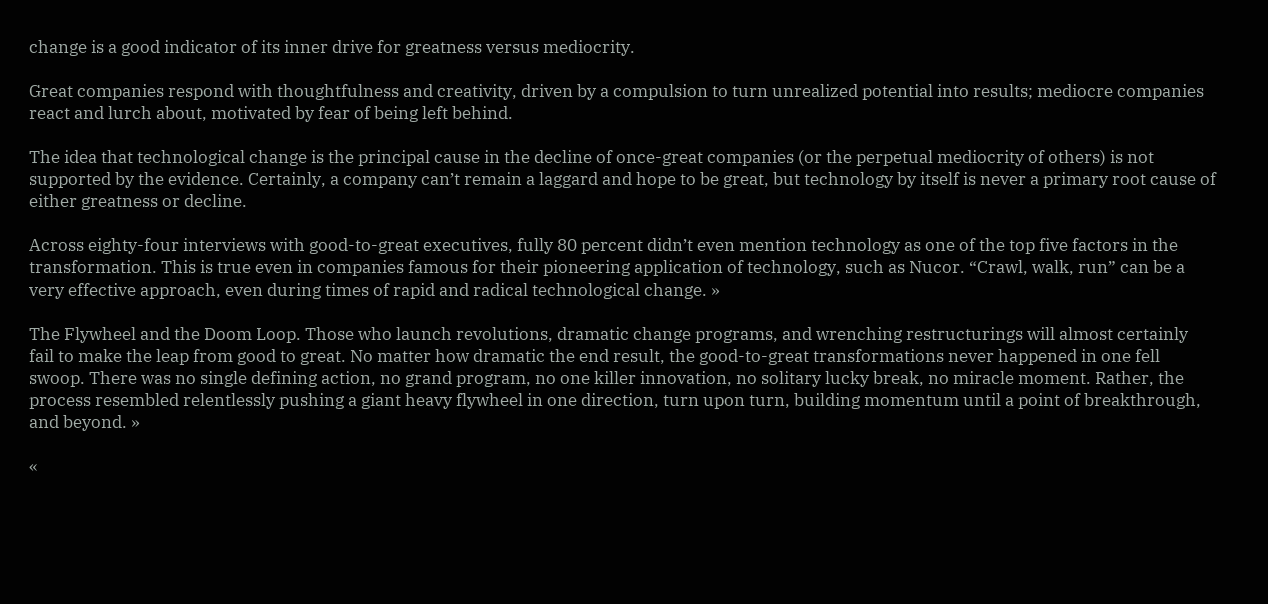change is a good indicator of its inner drive for greatness versus mediocrity.

Great companies respond with thoughtfulness and creativity, driven by a compulsion to turn unrealized potential into results; mediocre companies react and lurch about, motivated by fear of being left behind.

The idea that technological change is the principal cause in the decline of once-great companies (or the perpetual mediocrity of others) is not supported by the evidence. Certainly, a company can’t remain a laggard and hope to be great, but technology by itself is never a primary root cause of either greatness or decline.

Across eighty-four interviews with good-to-great executives, fully 80 percent didn’t even mention technology as one of the top five factors in the transformation. This is true even in companies famous for their pioneering application of technology, such as Nucor. “Crawl, walk, run” can be a very effective approach, even during times of rapid and radical technological change. »

The Flywheel and the Doom Loop. Those who launch revolutions, dramatic change programs, and wrenching restructurings will almost certainly fail to make the leap from good to great. No matter how dramatic the end result, the good-to-great transformations never happened in one fell swoop. There was no single defining action, no grand program, no one killer innovation, no solitary lucky break, no miracle moment. Rather, the process resembled relentlessly pushing a giant heavy flywheel in one direction, turn upon turn, building momentum until a point of breakthrough, and beyond. »

«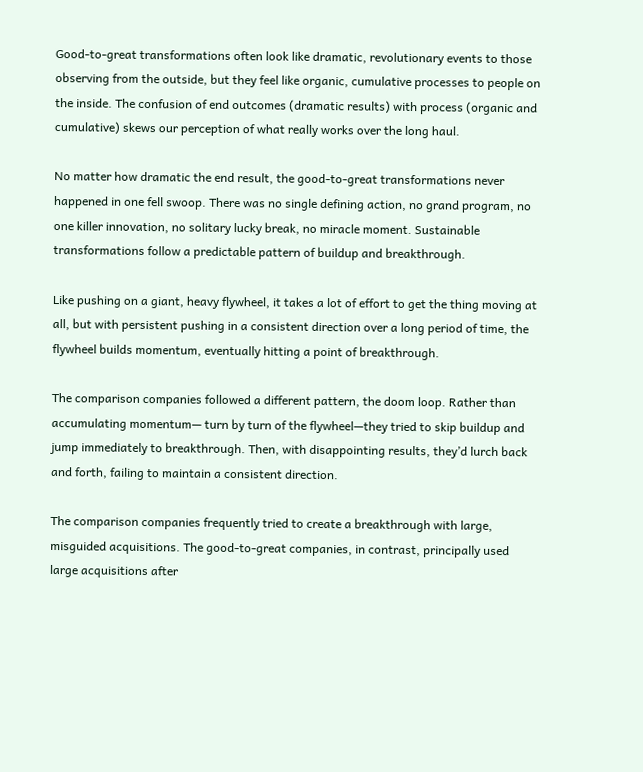Good-to-great transformations often look like dramatic, revolutionary events to those observing from the outside, but they feel like organic, cumulative processes to people on the inside. The confusion of end outcomes (dramatic results) with process (organic and cumulative) skews our perception of what really works over the long haul.

No matter how dramatic the end result, the good-to-great transformations never happened in one fell swoop. There was no single defining action, no grand program, no one killer innovation, no solitary lucky break, no miracle moment. Sustainable transformations follow a predictable pattern of buildup and breakthrough.

Like pushing on a giant, heavy flywheel, it takes a lot of effort to get the thing moving at all, but with persistent pushing in a consistent direction over a long period of time, the flywheel builds momentum, eventually hitting a point of breakthrough.

The comparison companies followed a different pattern, the doom loop. Rather than accumulating momentum— turn by turn of the flywheel—they tried to skip buildup and jump immediately to breakthrough. Then, with disappointing results, they’d lurch back and forth, failing to maintain a consistent direction.

The comparison companies frequently tried to create a breakthrough with large, misguided acquisitions. The good-to-great companies, in contrast, principally used large acquisitions after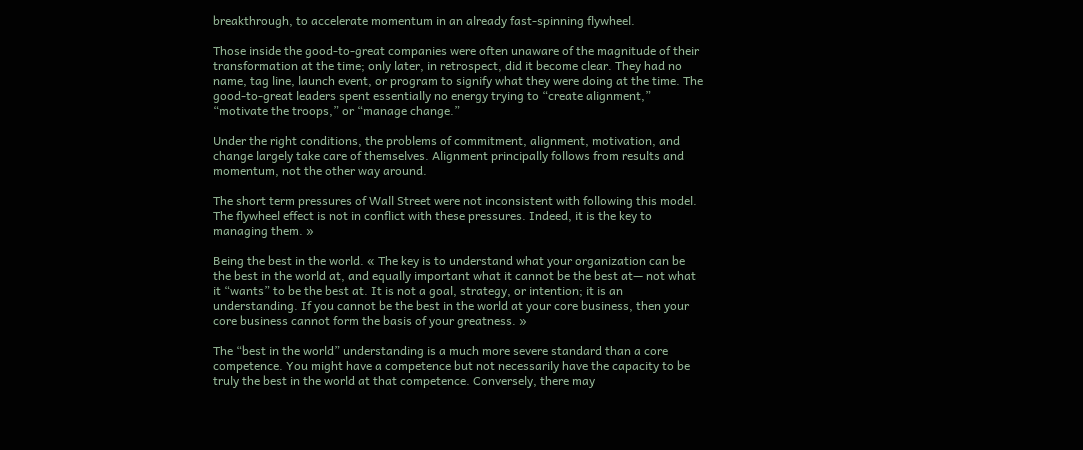breakthrough, to accelerate momentum in an already fast-spinning flywheel.

Those inside the good-to-great companies were often unaware of the magnitude of their transformation at the time; only later, in retrospect, did it become clear. They had no name, tag line, launch event, or program to signify what they were doing at the time. The good-to-great leaders spent essentially no energy trying to “create alignment,” “motivate the troops,” or “manage change.”

Under the right conditions, the problems of commitment, alignment, motivation, and change largely take care of themselves. Alignment principally follows from results and momentum, not the other way around.

The short term pressures of Wall Street were not inconsistent with following this model. The flywheel effect is not in conflict with these pressures. Indeed, it is the key to managing them. »

Being the best in the world. « The key is to understand what your organization can be the best in the world at, and equally important what it cannot be the best at— not what it “wants” to be the best at. It is not a goal, strategy, or intention; it is an understanding. If you cannot be the best in the world at your core business, then your core business cannot form the basis of your greatness. »

The “best in the world” understanding is a much more severe standard than a core competence. You might have a competence but not necessarily have the capacity to be truly the best in the world at that competence. Conversely, there may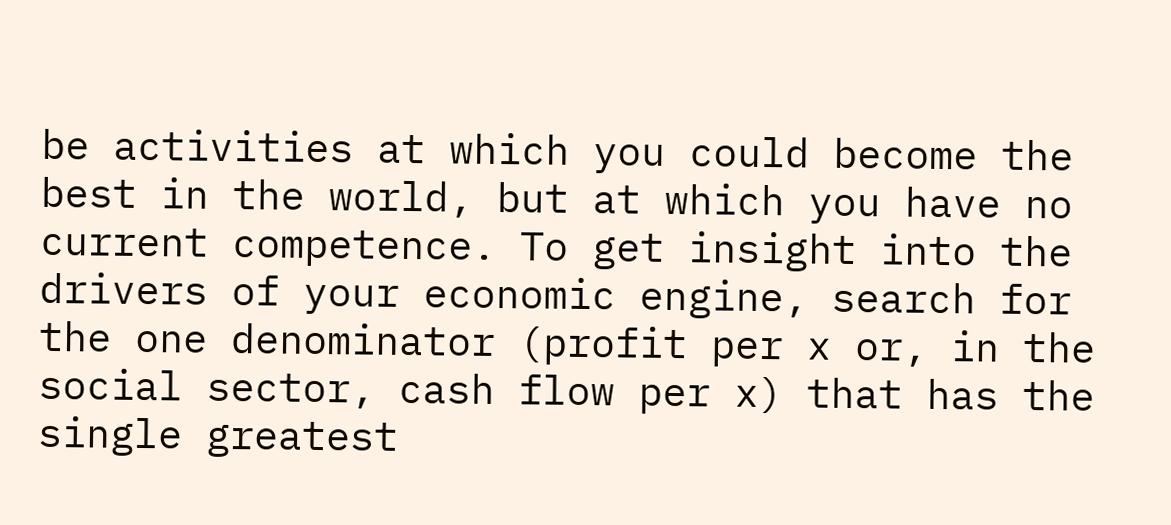be activities at which you could become the best in the world, but at which you have no current competence. To get insight into the drivers of your economic engine, search for the one denominator (profit per x or, in the social sector, cash flow per x) that has the single greatest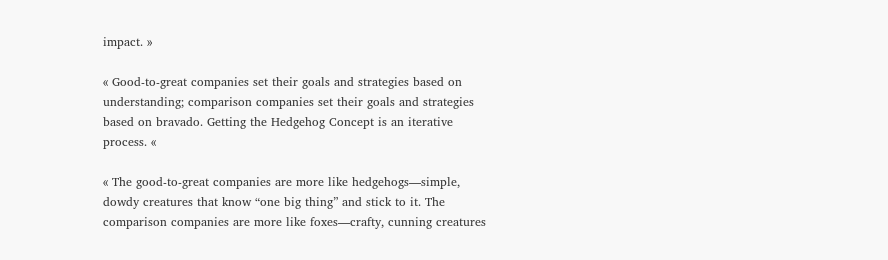impact. »

« Good-to-great companies set their goals and strategies based on understanding; comparison companies set their goals and strategies based on bravado. Getting the Hedgehog Concept is an iterative process. «

« The good-to-great companies are more like hedgehogs—simple, dowdy creatures that know “one big thing” and stick to it. The comparison companies are more like foxes—crafty, cunning creatures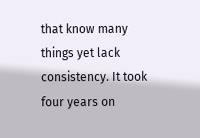that know many things yet lack consistency. It took four years on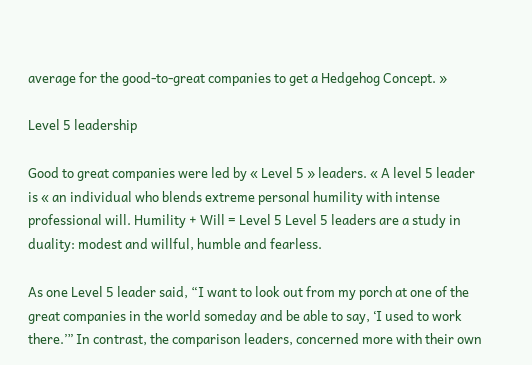average for the good-to-great companies to get a Hedgehog Concept. »

Level 5 leadership

Good to great companies were led by « Level 5 » leaders. « A level 5 leader is « an individual who blends extreme personal humility with intense professional will. Humility + Will = Level 5 Level 5 leaders are a study in duality: modest and willful, humble and fearless.

As one Level 5 leader said, “I want to look out from my porch at one of the great companies in the world someday and be able to say, ‘I used to work there.’” In contrast, the comparison leaders, concerned more with their own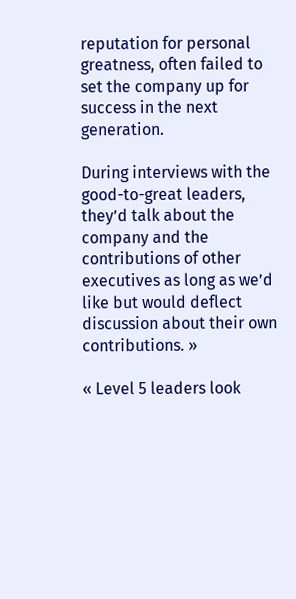reputation for personal greatness, often failed to set the company up for success in the next generation.

During interviews with the good-to-great leaders, they’d talk about the company and the contributions of other executives as long as we’d like but would deflect discussion about their own contributions. »

« Level 5 leaders look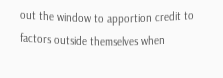out the window to apportion credit to factors outside themselves when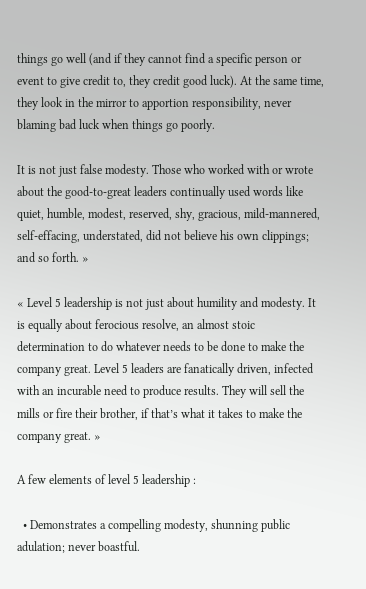things go well (and if they cannot find a specific person or event to give credit to, they credit good luck). At the same time, they look in the mirror to apportion responsibility, never blaming bad luck when things go poorly.

It is not just false modesty. Those who worked with or wrote about the good-to-great leaders continually used words like quiet, humble, modest, reserved, shy, gracious, mild-mannered, self-effacing, understated, did not believe his own clippings; and so forth. »

« Level 5 leadership is not just about humility and modesty. It is equally about ferocious resolve, an almost stoic determination to do whatever needs to be done to make the company great. Level 5 leaders are fanatically driven, infected with an incurable need to produce results. They will sell the mills or fire their brother, if that’s what it takes to make the company great. »

A few elements of level 5 leadership :

  • Demonstrates a compelling modesty, shunning public adulation; never boastful.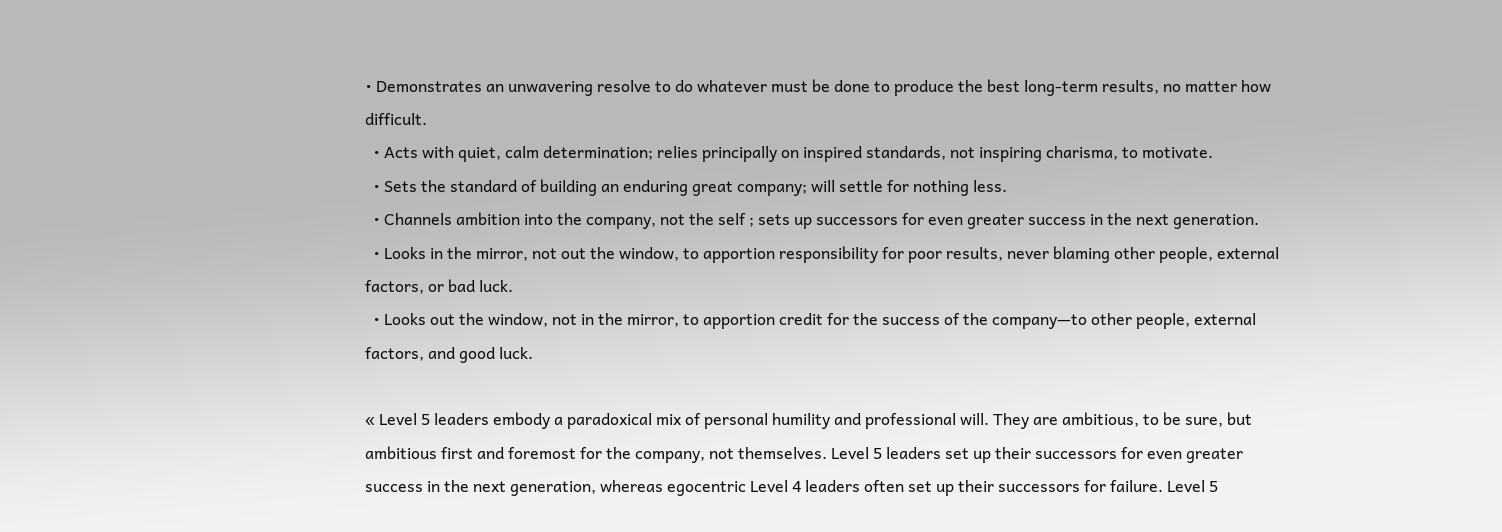• Demonstrates an unwavering resolve to do whatever must be done to produce the best long-term results, no matter how difficult.
  • Acts with quiet, calm determination; relies principally on inspired standards, not inspiring charisma, to motivate.
  • Sets the standard of building an enduring great company; will settle for nothing less.
  • Channels ambition into the company, not the self ; sets up successors for even greater success in the next generation.
  • Looks in the mirror, not out the window, to apportion responsibility for poor results, never blaming other people, external factors, or bad luck.
  • Looks out the window, not in the mirror, to apportion credit for the success of the company—to other people, external factors, and good luck.

« Level 5 leaders embody a paradoxical mix of personal humility and professional will. They are ambitious, to be sure, but ambitious first and foremost for the company, not themselves. Level 5 leaders set up their successors for even greater success in the next generation, whereas egocentric Level 4 leaders often set up their successors for failure. Level 5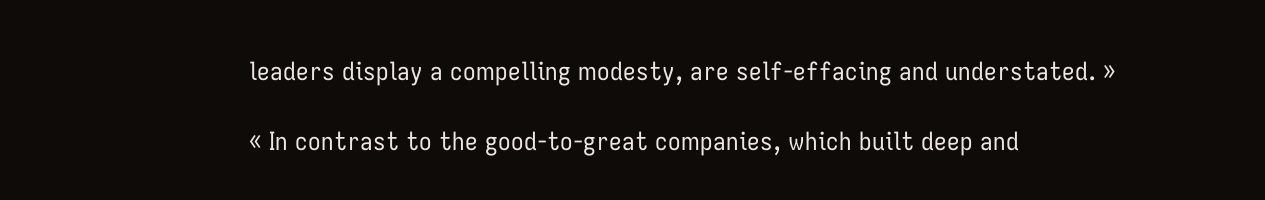leaders display a compelling modesty, are self-effacing and understated. »

« In contrast to the good-to-great companies, which built deep and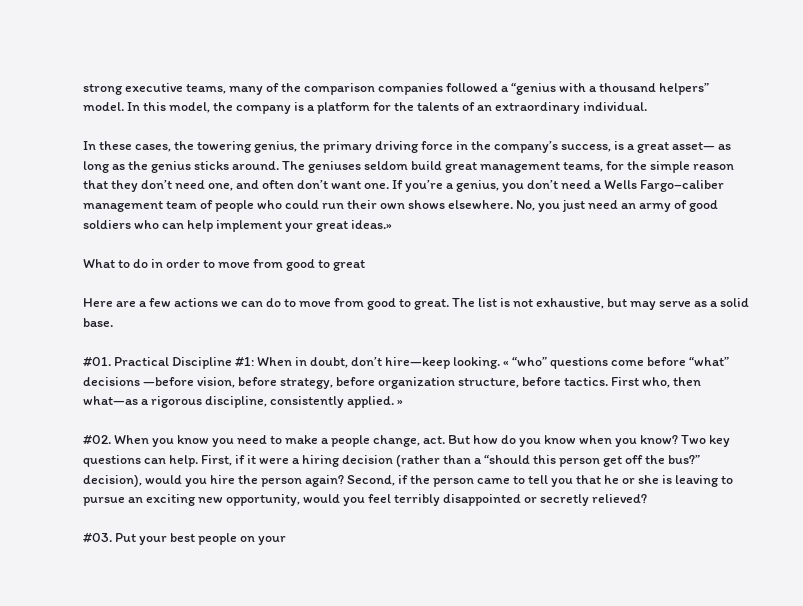strong executive teams, many of the comparison companies followed a “genius with a thousand helpers” model. In this model, the company is a platform for the talents of an extraordinary individual.

In these cases, the towering genius, the primary driving force in the company’s success, is a great asset— as long as the genius sticks around. The geniuses seldom build great management teams, for the simple reason that they don’t need one, and often don’t want one. If you’re a genius, you don’t need a Wells Fargo–caliber management team of people who could run their own shows elsewhere. No, you just need an army of good soldiers who can help implement your great ideas.»

What to do in order to move from good to great

Here are a few actions we can do to move from good to great. The list is not exhaustive, but may serve as a solid base.

#01. Practical Discipline #1: When in doubt, don’t hire—keep looking. « “who” questions come before “what” decisions —before vision, before strategy, before organization structure, before tactics. First who, then what—as a rigorous discipline, consistently applied. »

#02. When you know you need to make a people change, act. But how do you know when you know? Two key questions can help. First, if it were a hiring decision (rather than a “should this person get off the bus?” decision), would you hire the person again? Second, if the person came to tell you that he or she is leaving to pursue an exciting new opportunity, would you feel terribly disappointed or secretly relieved?

#03. Put your best people on your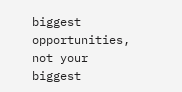biggest opportunities, not your biggest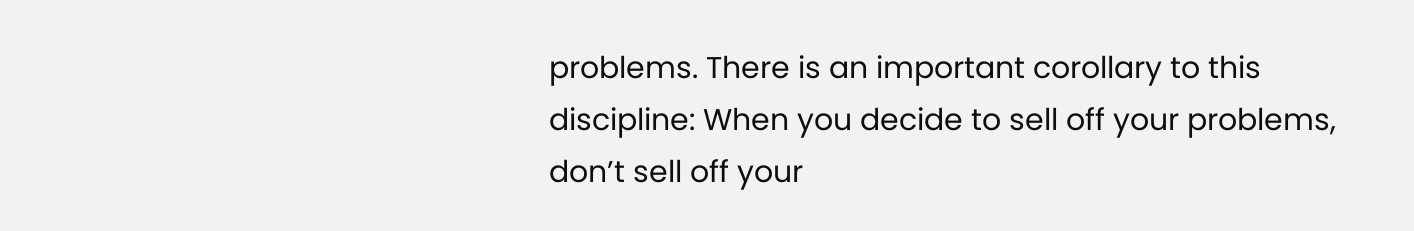problems. There is an important corollary to this discipline: When you decide to sell off your problems, don’t sell off your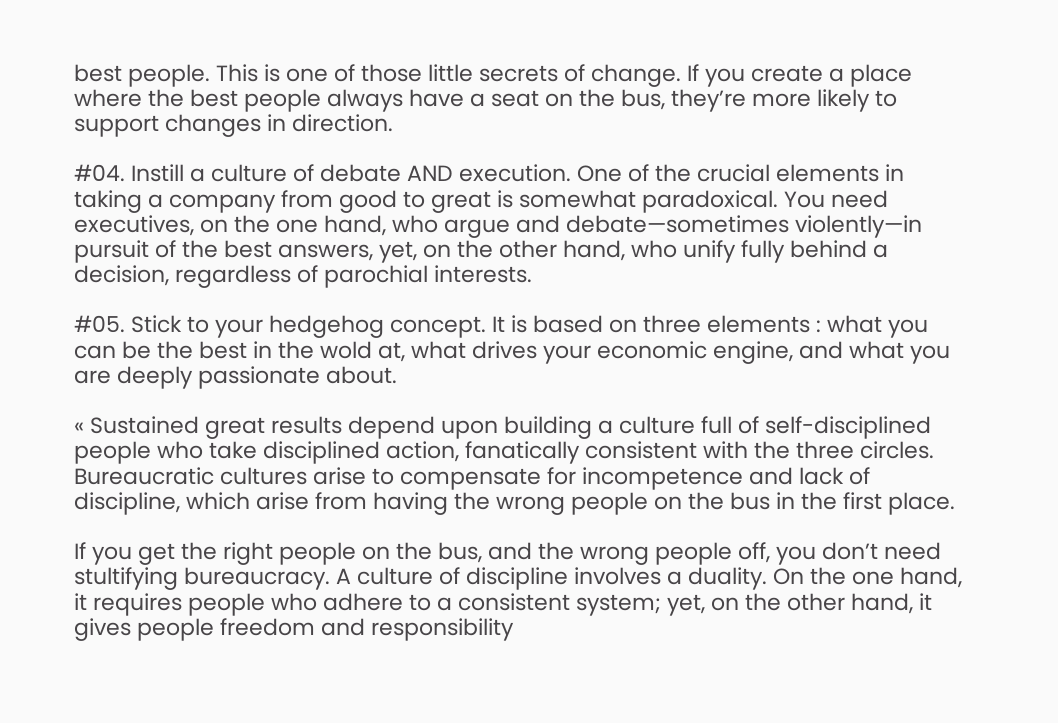best people. This is one of those little secrets of change. If you create a place where the best people always have a seat on the bus, they’re more likely to support changes in direction.

#04. Instill a culture of debate AND execution. One of the crucial elements in taking a company from good to great is somewhat paradoxical. You need executives, on the one hand, who argue and debate—sometimes violently—in pursuit of the best answers, yet, on the other hand, who unify fully behind a decision, regardless of parochial interests.

#05. Stick to your hedgehog concept. It is based on three elements : what you can be the best in the wold at, what drives your economic engine, and what you are deeply passionate about.

« Sustained great results depend upon building a culture full of self-disciplined people who take disciplined action, fanatically consistent with the three circles. Bureaucratic cultures arise to compensate for incompetence and lack of discipline, which arise from having the wrong people on the bus in the first place.

If you get the right people on the bus, and the wrong people off, you don’t need stultifying bureaucracy. A culture of discipline involves a duality. On the one hand, it requires people who adhere to a consistent system; yet, on the other hand, it gives people freedom and responsibility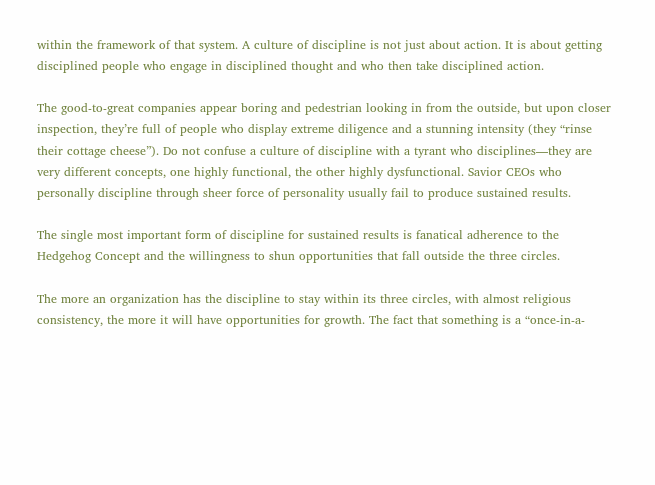within the framework of that system. A culture of discipline is not just about action. It is about getting disciplined people who engage in disciplined thought and who then take disciplined action.

The good-to-great companies appear boring and pedestrian looking in from the outside, but upon closer inspection, they’re full of people who display extreme diligence and a stunning intensity (they “rinse their cottage cheese”). Do not confuse a culture of discipline with a tyrant who disciplines—they are very different concepts, one highly functional, the other highly dysfunctional. Savior CEOs who personally discipline through sheer force of personality usually fail to produce sustained results.

The single most important form of discipline for sustained results is fanatical adherence to the Hedgehog Concept and the willingness to shun opportunities that fall outside the three circles.

The more an organization has the discipline to stay within its three circles, with almost religious consistency, the more it will have opportunities for growth. The fact that something is a “once-in-a-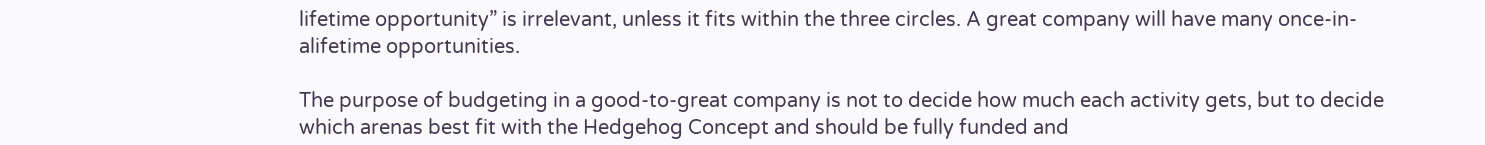lifetime opportunity” is irrelevant, unless it fits within the three circles. A great company will have many once-in-alifetime opportunities.

The purpose of budgeting in a good-to-great company is not to decide how much each activity gets, but to decide which arenas best fit with the Hedgehog Concept and should be fully funded and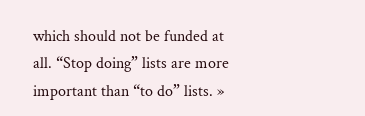which should not be funded at all. “Stop doing” lists are more important than “to do” lists. »